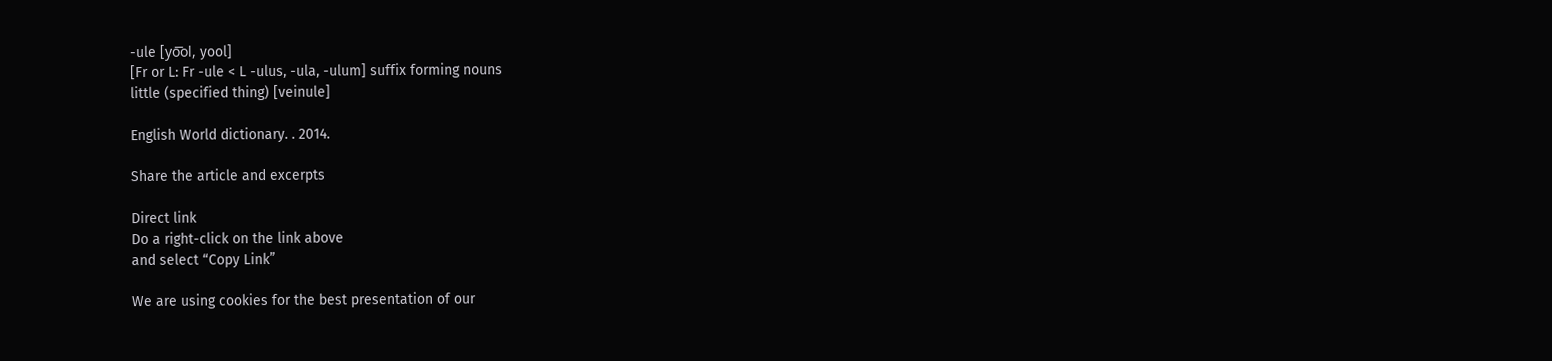-ule [yo͞ol, yool]
[Fr or L: Fr -ule < L -ulus, -ula, -ulum] suffix forming nouns
little (specified thing) [veinule]

English World dictionary. . 2014.

Share the article and excerpts

Direct link
Do a right-click on the link above
and select “Copy Link”

We are using cookies for the best presentation of our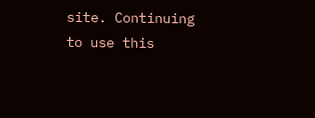site. Continuing to use this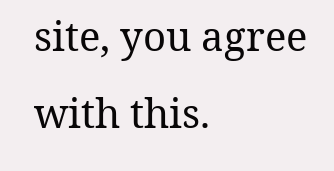site, you agree with this.